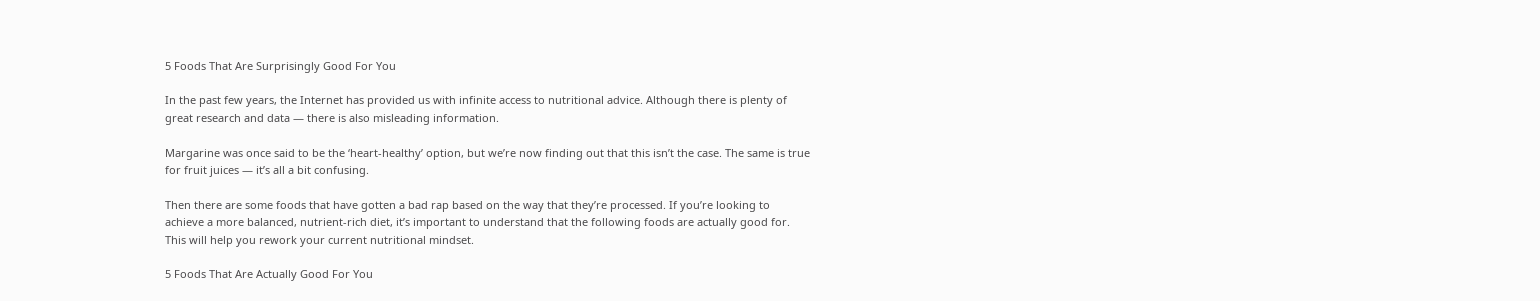5 Foods That Are Surprisingly Good For You

In the past few years, the Internet has provided us with infinite access to nutritional advice. Although there is plenty of great research and data — there is also misleading information.

Margarine was once said to be the ‘heart-healthy’ option, but we’re now finding out that this isn’t the case. The same is true for fruit juices — it’s all a bit confusing.

Then there are some foods that have gotten a bad rap based on the way that they’re processed. If you’re looking to achieve a more balanced, nutrient-rich diet, it’s important to understand that the following foods are actually good for. This will help you rework your current nutritional mindset.

5 Foods That Are Actually Good For You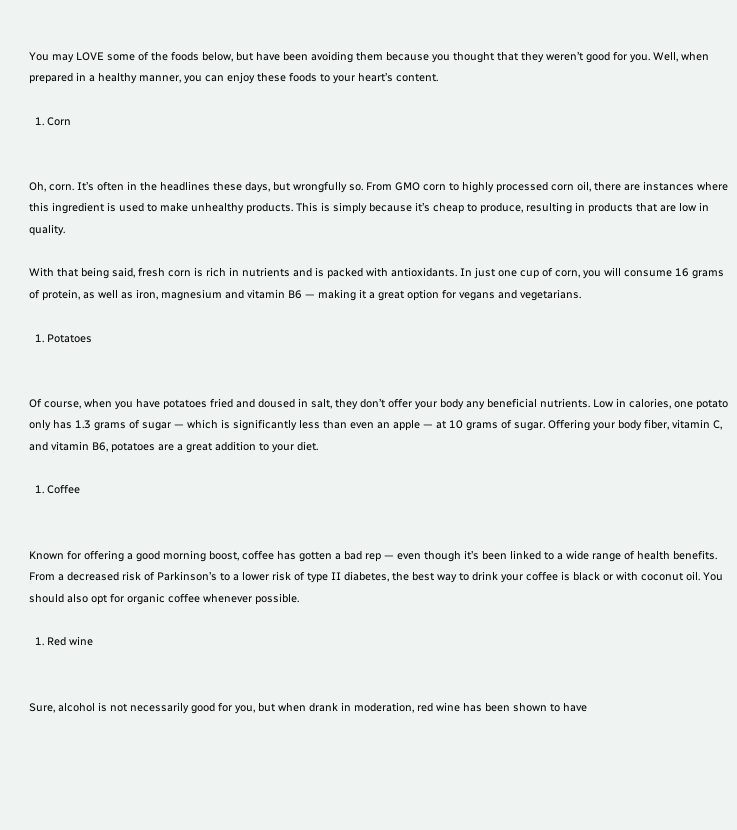You may LOVE some of the foods below, but have been avoiding them because you thought that they weren’t good for you. Well, when prepared in a healthy manner, you can enjoy these foods to your heart’s content.

  1. Corn


Oh, corn. It’s often in the headlines these days, but wrongfully so. From GMO corn to highly processed corn oil, there are instances where this ingredient is used to make unhealthy products. This is simply because it’s cheap to produce, resulting in products that are low in quality.

With that being said, fresh corn is rich in nutrients and is packed with antioxidants. In just one cup of corn, you will consume 16 grams of protein, as well as iron, magnesium and vitamin B6 — making it a great option for vegans and vegetarians.

  1. Potatoes


Of course, when you have potatoes fried and doused in salt, they don’t offer your body any beneficial nutrients. Low in calories, one potato only has 1.3 grams of sugar — which is significantly less than even an apple — at 10 grams of sugar. Offering your body fiber, vitamin C, and vitamin B6, potatoes are a great addition to your diet.

  1. Coffee


Known for offering a good morning boost, coffee has gotten a bad rep — even though it’s been linked to a wide range of health benefits. From a decreased risk of Parkinson’s to a lower risk of type II diabetes, the best way to drink your coffee is black or with coconut oil. You should also opt for organic coffee whenever possible.

  1. Red wine


Sure, alcohol is not necessarily good for you, but when drank in moderation, red wine has been shown to have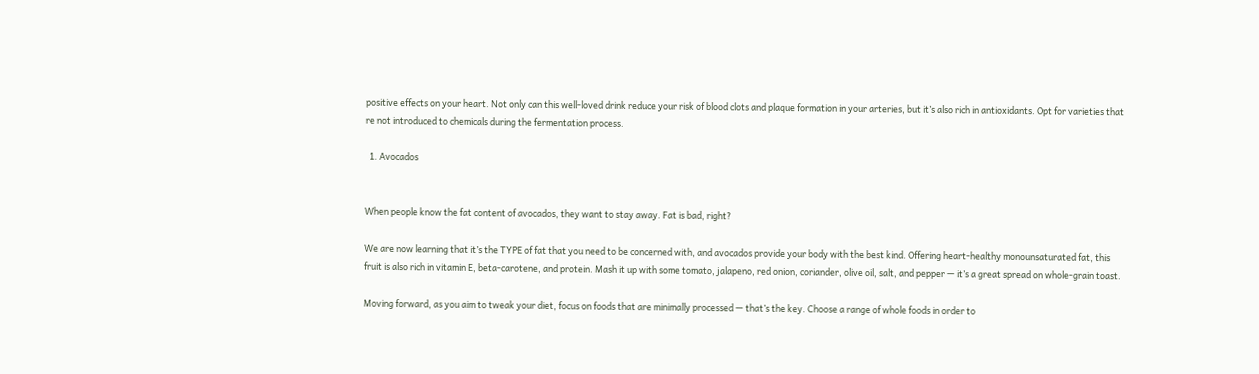positive effects on your heart. Not only can this well-loved drink reduce your risk of blood clots and plaque formation in your arteries, but it’s also rich in antioxidants. Opt for varieties that re not introduced to chemicals during the fermentation process.

  1. Avocados


When people know the fat content of avocados, they want to stay away. Fat is bad, right?

We are now learning that it’s the TYPE of fat that you need to be concerned with, and avocados provide your body with the best kind. Offering heart-healthy monounsaturated fat, this fruit is also rich in vitamin E, beta-carotene, and protein. Mash it up with some tomato, jalapeno, red onion, coriander, olive oil, salt, and pepper — it’s a great spread on whole-grain toast.

Moving forward, as you aim to tweak your diet, focus on foods that are minimally processed — that’s the key. Choose a range of whole foods in order to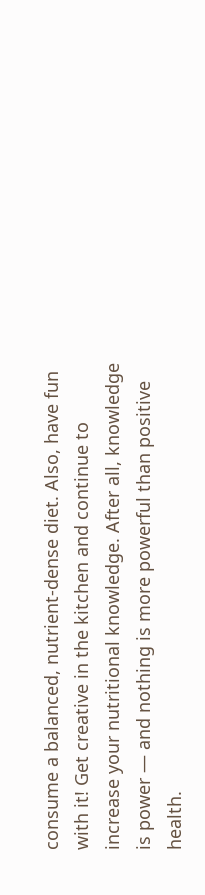consume a balanced, nutrient-dense diet. Also, have fun with it! Get creative in the kitchen and continue to increase your nutritional knowledge. After all, knowledge is power — and nothing is more powerful than positive health.